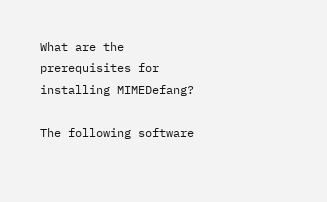What are the prerequisites for installing MIMEDefang?

The following software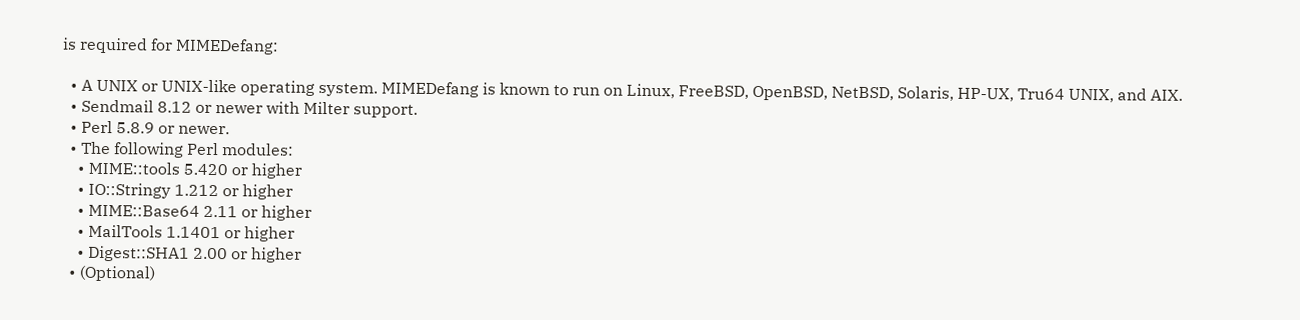is required for MIMEDefang:

  • A UNIX or UNIX-like operating system. MIMEDefang is known to run on Linux, FreeBSD, OpenBSD, NetBSD, Solaris, HP-UX, Tru64 UNIX, and AIX.
  • Sendmail 8.12 or newer with Milter support.
  • Perl 5.8.9 or newer.
  • The following Perl modules:
    • MIME::tools 5.420 or higher
    • IO::Stringy 1.212 or higher
    • MIME::Base64 2.11 or higher
    • MailTools 1.1401 or higher
    • Digest::SHA1 2.00 or higher
  • (Optional)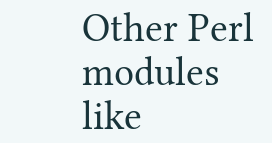Other Perl modules like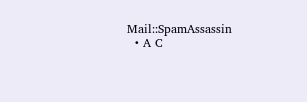Mail::SpamAssassin
  • A C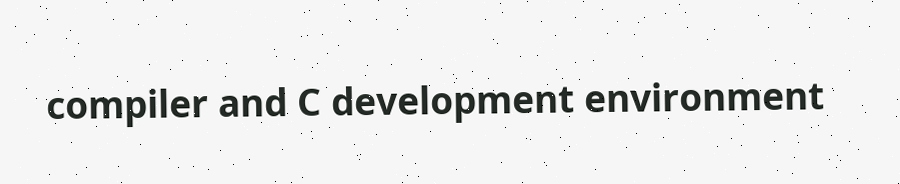compiler and C development environment